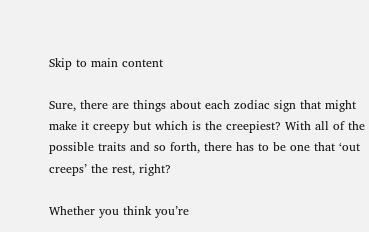Skip to main content

Sure, there are things about each zodiac sign that might make it creepy but which is the creepiest? With all of the possible traits and so forth, there has to be one that ‘out creeps’ the rest, right?

Whether you think you’re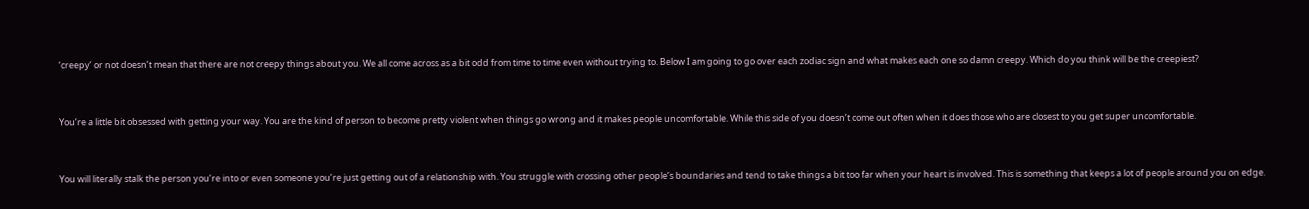‘creepy’ or not doesn’t mean that there are not creepy things about you. We all come across as a bit odd from time to time even without trying to. Below I am going to go over each zodiac sign and what makes each one so damn creepy. Which do you think will be the creepiest?


You’re a little bit obsessed with getting your way. You are the kind of person to become pretty violent when things go wrong and it makes people uncomfortable. While this side of you doesn’t come out often when it does those who are closest to you get super uncomfortable.


You will literally stalk the person you’re into or even someone you’re just getting out of a relationship with. You struggle with crossing other people’s boundaries and tend to take things a bit too far when your heart is involved. This is something that keeps a lot of people around you on edge.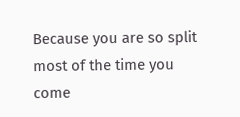Because you are so split most of the time you come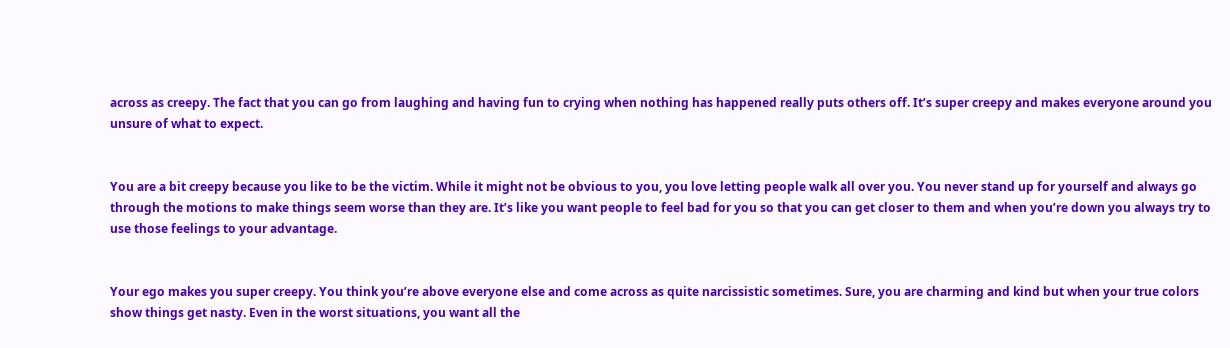across as creepy. The fact that you can go from laughing and having fun to crying when nothing has happened really puts others off. It’s super creepy and makes everyone around you unsure of what to expect.


You are a bit creepy because you like to be the victim. While it might not be obvious to you, you love letting people walk all over you. You never stand up for yourself and always go through the motions to make things seem worse than they are. It’s like you want people to feel bad for you so that you can get closer to them and when you’re down you always try to use those feelings to your advantage.


Your ego makes you super creepy. You think you’re above everyone else and come across as quite narcissistic sometimes. Sure, you are charming and kind but when your true colors show things get nasty. Even in the worst situations, you want all the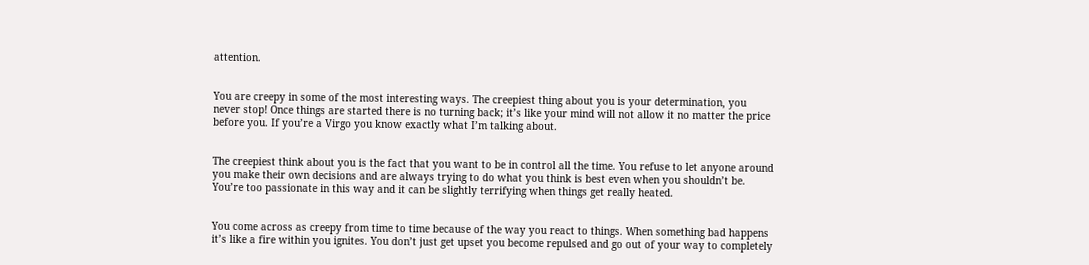attention.


You are creepy in some of the most interesting ways. The creepiest thing about you is your determination, you never stop! Once things are started there is no turning back; it’s like your mind will not allow it no matter the price before you. If you’re a Virgo you know exactly what I’m talking about.


The creepiest think about you is the fact that you want to be in control all the time. You refuse to let anyone around you make their own decisions and are always trying to do what you think is best even when you shouldn’t be. You’re too passionate in this way and it can be slightly terrifying when things get really heated.


You come across as creepy from time to time because of the way you react to things. When something bad happens it’s like a fire within you ignites. You don’t just get upset you become repulsed and go out of your way to completely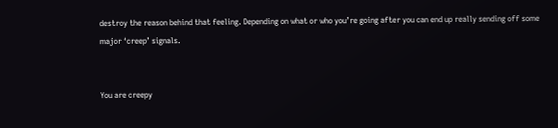destroy the reason behind that feeling. Depending on what or who you’re going after you can end up really sending off some major ‘creep’ signals.


You are creepy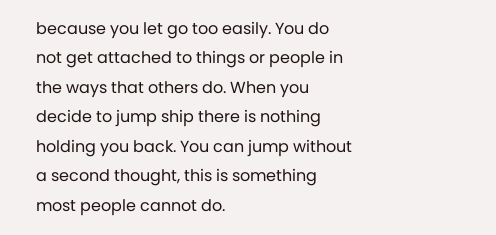because you let go too easily. You do not get attached to things or people in the ways that others do. When you decide to jump ship there is nothing holding you back. You can jump without a second thought, this is something most people cannot do.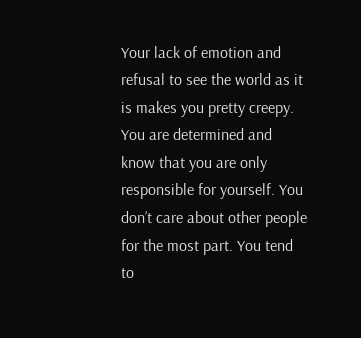Your lack of emotion and refusal to see the world as it is makes you pretty creepy. You are determined and know that you are only responsible for yourself. You don’t care about other people for the most part. You tend to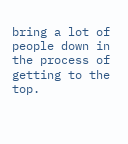bring a lot of people down in the process of getting to the top.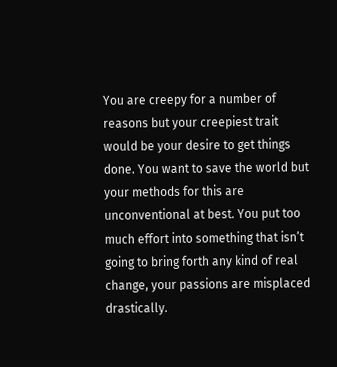You are creepy for a number of reasons but your creepiest trait would be your desire to get things done. You want to save the world but your methods for this are unconventional at best. You put too much effort into something that isn’t going to bring forth any kind of real change, your passions are misplaced drastically.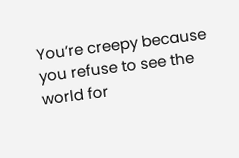You’re creepy because you refuse to see the world for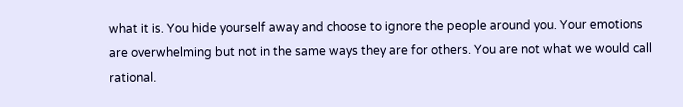what it is. You hide yourself away and choose to ignore the people around you. Your emotions are overwhelming but not in the same ways they are for others. You are not what we would call rational.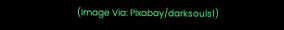(Image Via: Pixabay/darksouls1)